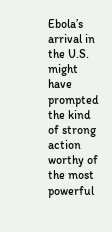Ebola’s arrival in the U.S. might have prompted the kind of strong action worthy of the most powerful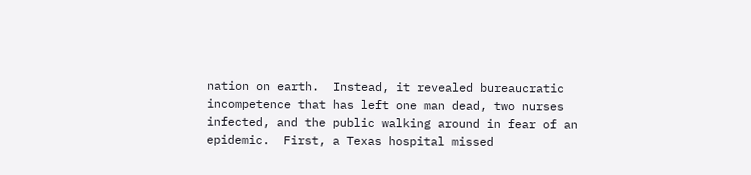nation on earth.  Instead, it revealed bureaucratic incompetence that has left one man dead, two nurses infected, and the public walking around in fear of an epidemic.  First, a Texas hospital missed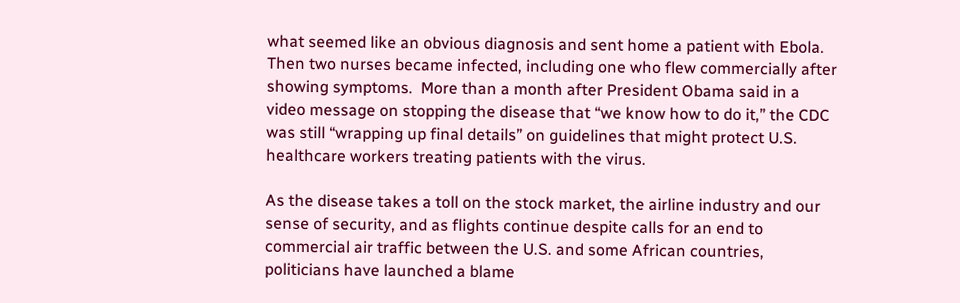what seemed like an obvious diagnosis and sent home a patient with Ebola.  Then two nurses became infected, including one who flew commercially after showing symptoms.  More than a month after President Obama said in a video message on stopping the disease that “we know how to do it,” the CDC was still “wrapping up final details” on guidelines that might protect U.S. healthcare workers treating patients with the virus.

As the disease takes a toll on the stock market, the airline industry and our sense of security, and as flights continue despite calls for an end to commercial air traffic between the U.S. and some African countries, politicians have launched a blame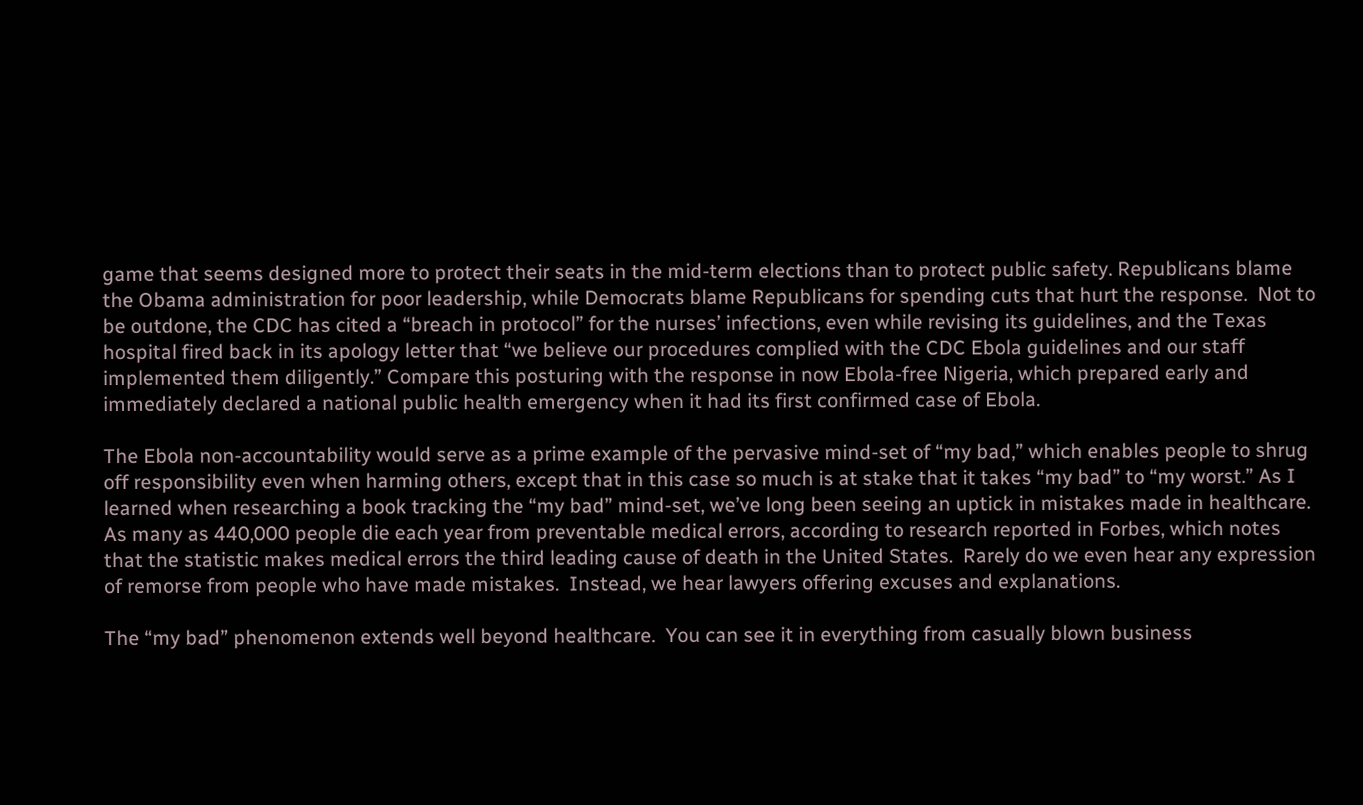game that seems designed more to protect their seats in the mid-term elections than to protect public safety. Republicans blame the Obama administration for poor leadership, while Democrats blame Republicans for spending cuts that hurt the response.  Not to be outdone, the CDC has cited a “breach in protocol” for the nurses’ infections, even while revising its guidelines, and the Texas hospital fired back in its apology letter that “we believe our procedures complied with the CDC Ebola guidelines and our staff implemented them diligently.” Compare this posturing with the response in now Ebola-free Nigeria, which prepared early and immediately declared a national public health emergency when it had its first confirmed case of Ebola.

The Ebola non-accountability would serve as a prime example of the pervasive mind-set of “my bad,” which enables people to shrug off responsibility even when harming others, except that in this case so much is at stake that it takes “my bad” to “my worst.” As I learned when researching a book tracking the “my bad” mind-set, we’ve long been seeing an uptick in mistakes made in healthcare.  As many as 440,000 people die each year from preventable medical errors, according to research reported in Forbes, which notes that the statistic makes medical errors the third leading cause of death in the United States.  Rarely do we even hear any expression of remorse from people who have made mistakes.  Instead, we hear lawyers offering excuses and explanations.

The “my bad” phenomenon extends well beyond healthcare.  You can see it in everything from casually blown business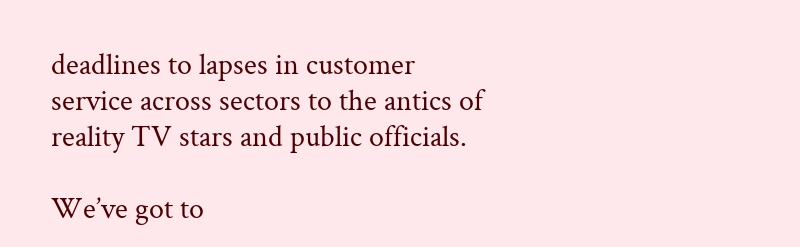deadlines to lapses in customer service across sectors to the antics of reality TV stars and public officials.

We’ve got to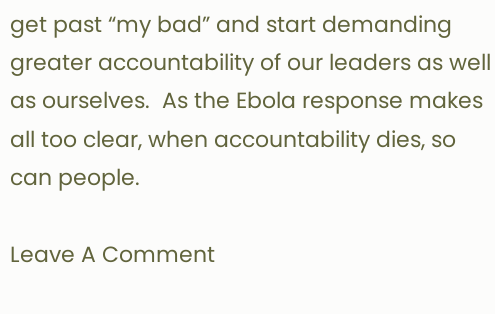get past “my bad” and start demanding greater accountability of our leaders as well as ourselves.  As the Ebola response makes all too clear, when accountability dies, so can people.

Leave A Comment